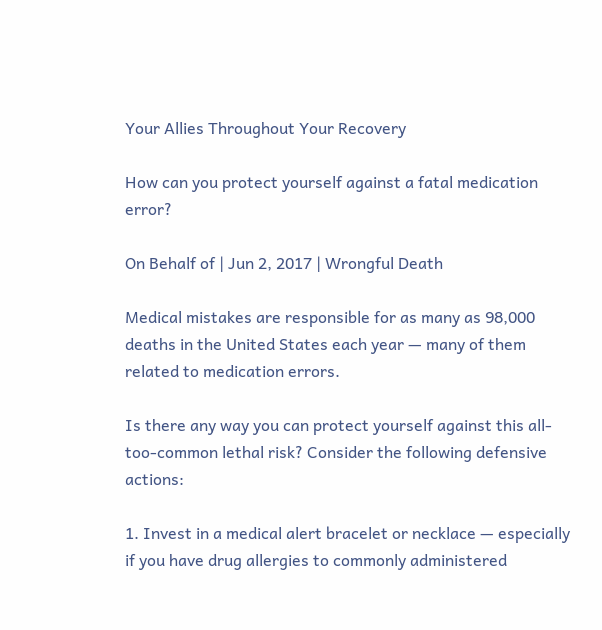Your Allies Throughout Your Recovery

How can you protect yourself against a fatal medication error?

On Behalf of | Jun 2, 2017 | Wrongful Death

Medical mistakes are responsible for as many as 98,000 deaths in the United States each year — many of them related to medication errors.

Is there any way you can protect yourself against this all-too-common lethal risk? Consider the following defensive actions:

1. Invest in a medical alert bracelet or necklace — especially if you have drug allergies to commonly administered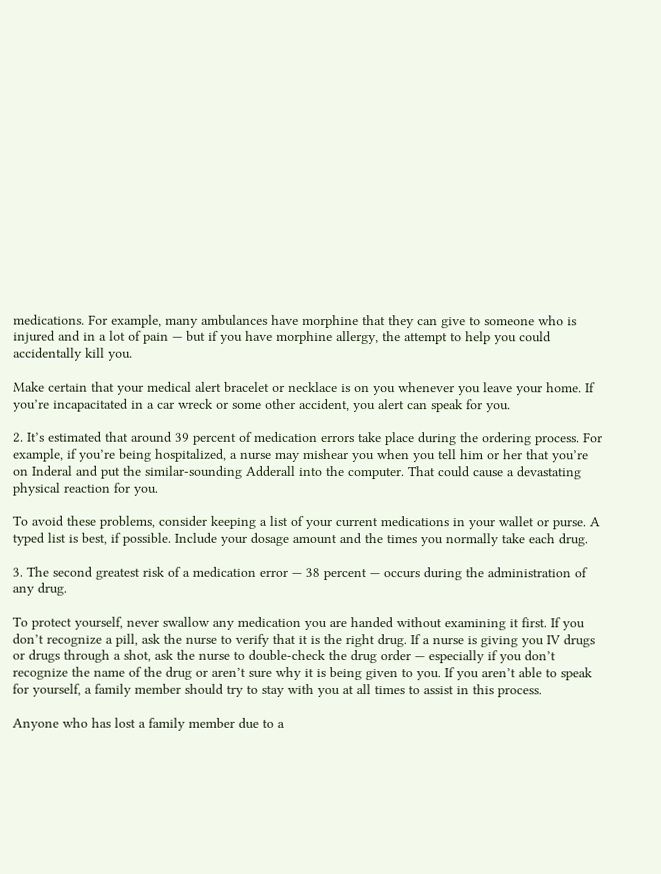medications. For example, many ambulances have morphine that they can give to someone who is injured and in a lot of pain — but if you have morphine allergy, the attempt to help you could accidentally kill you.

Make certain that your medical alert bracelet or necklace is on you whenever you leave your home. If you’re incapacitated in a car wreck or some other accident, you alert can speak for you.

2. It’s estimated that around 39 percent of medication errors take place during the ordering process. For example, if you’re being hospitalized, a nurse may mishear you when you tell him or her that you’re on Inderal and put the similar-sounding Adderall into the computer. That could cause a devastating physical reaction for you.

To avoid these problems, consider keeping a list of your current medications in your wallet or purse. A typed list is best, if possible. Include your dosage amount and the times you normally take each drug.

3. The second greatest risk of a medication error — 38 percent — occurs during the administration of any drug.

To protect yourself, never swallow any medication you are handed without examining it first. If you don’t recognize a pill, ask the nurse to verify that it is the right drug. If a nurse is giving you IV drugs or drugs through a shot, ask the nurse to double-check the drug order — especially if you don’t recognize the name of the drug or aren’t sure why it is being given to you. If you aren’t able to speak for yourself, a family member should try to stay with you at all times to assist in this process.

Anyone who has lost a family member due to a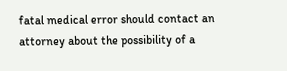fatal medical error should contact an attorney about the possibility of a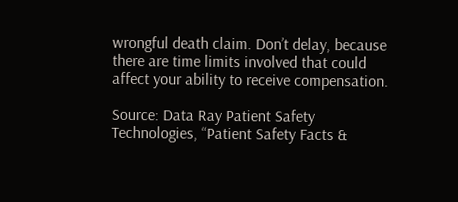wrongful death claim. Don’t delay, because there are time limits involved that could affect your ability to receive compensation.

Source: Data Ray Patient Safety Technologies, “Patient Safety Facts &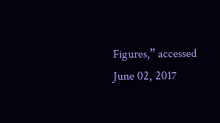Figures,” accessed June 02, 2017